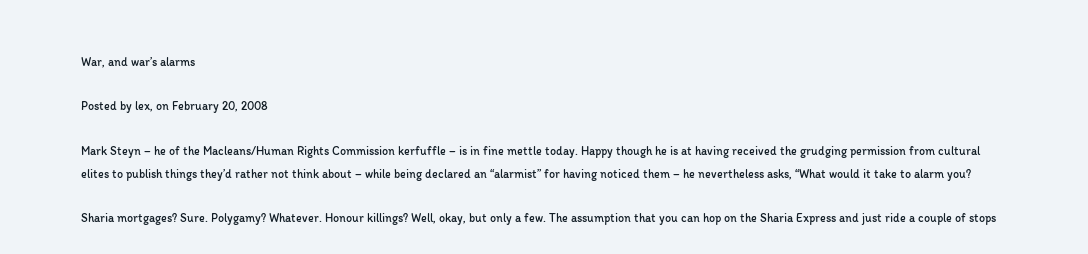War, and war’s alarms

Posted by lex, on February 20, 2008

Mark Steyn – he of the Macleans/Human Rights Commission kerfuffle – is in fine mettle today. Happy though he is at having received the grudging permission from cultural elites to publish things they’d rather not think about – while being declared an “alarmist” for having noticed them – he nevertheless asks, “What would it take to alarm you?

Sharia mortgages? Sure. Polygamy? Whatever. Honour killings? Well, okay, but only a few. The assumption that you can hop on the Sharia Express and just ride a couple of stops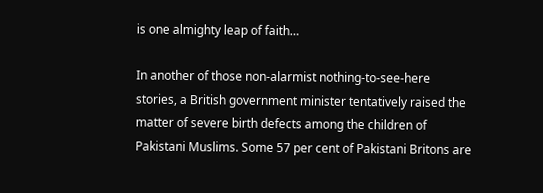is one almighty leap of faith…

In another of those non-alarmist nothing-to-see-here stories, a British government minister tentatively raised the matter of severe birth defects among the children of Pakistani Muslims. Some 57 per cent of Pakistani Britons are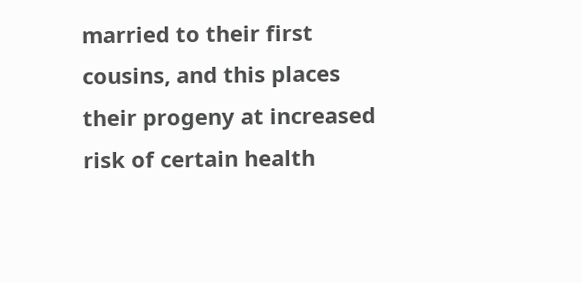married to their first cousins, and this places their progeny at increased risk of certain health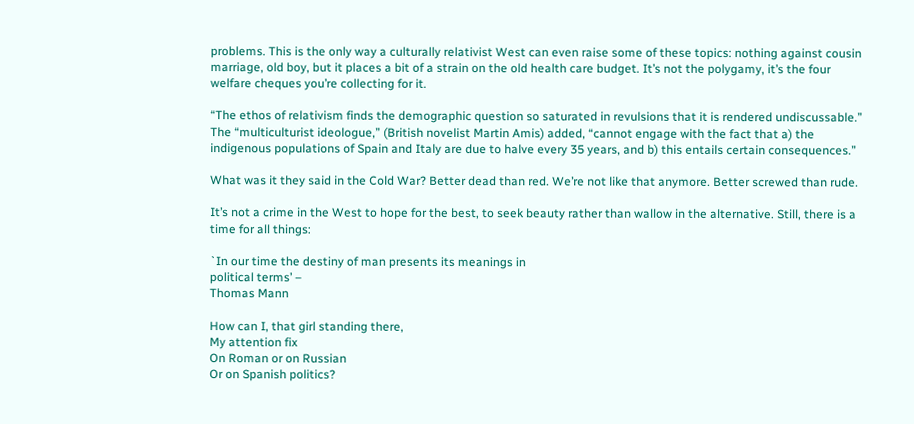problems. This is the only way a culturally relativist West can even raise some of these topics: nothing against cousin marriage, old boy, but it places a bit of a strain on the old health care budget. It’s not the polygamy, it’s the four welfare cheques you’re collecting for it.

“The ethos of relativism finds the demographic question so saturated in revulsions that it is rendered undiscussable.” The “multiculturist ideologue,” (British novelist Martin Amis) added, “cannot engage with the fact that a) the indigenous populations of Spain and Italy are due to halve every 35 years, and b) this entails certain consequences.”

What was it they said in the Cold War? Better dead than red. We’re not like that anymore. Better screwed than rude.

It’s not a crime in the West to hope for the best, to seek beauty rather than wallow in the alternative. Still, there is a time for all things:

`In our time the destiny of man presents its meanings in
political terms’ –
Thomas Mann

How can I, that girl standing there,
My attention fix
On Roman or on Russian
Or on Spanish politics?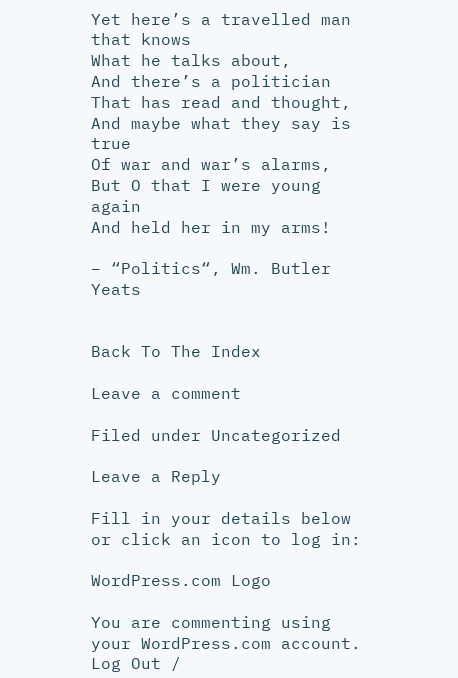Yet here’s a travelled man that knows
What he talks about,
And there’s a politician
That has read and thought,
And maybe what they say is true
Of war and war’s alarms,
But O that I were young again
And held her in my arms!

– “Politics“, Wm. Butler Yeats


Back To The Index

Leave a comment

Filed under Uncategorized

Leave a Reply

Fill in your details below or click an icon to log in:

WordPress.com Logo

You are commenting using your WordPress.com account. Log Out /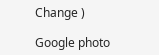Change )

Google photo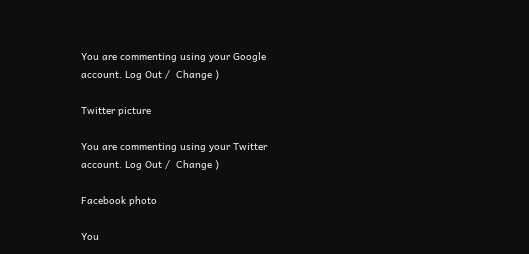You are commenting using your Google account. Log Out /  Change )

Twitter picture

You are commenting using your Twitter account. Log Out /  Change )

Facebook photo

You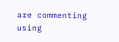are commenting using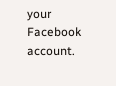your Facebook account.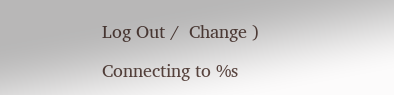Log Out /  Change )

Connecting to %s